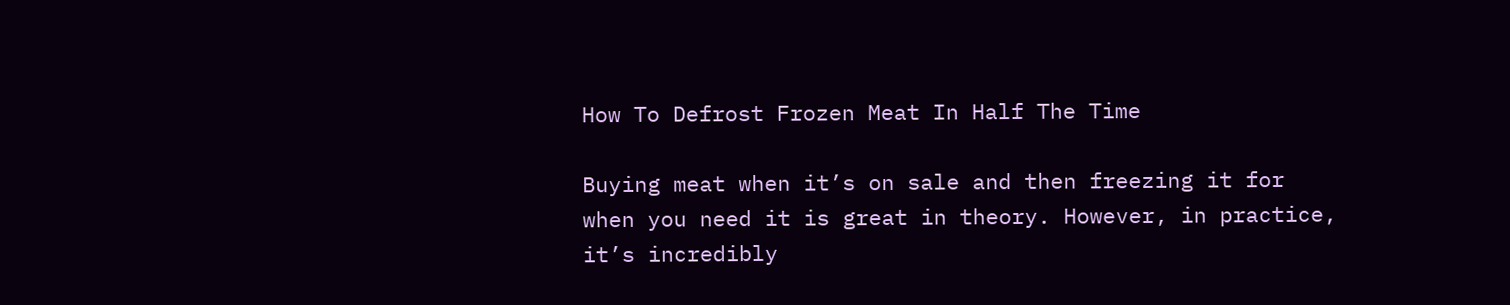How To Defrost Frozen Meat In Half The Time

Buying meat when it’s on sale and then freezing it for when you need it is great in theory. However, in practice, it’s incredibly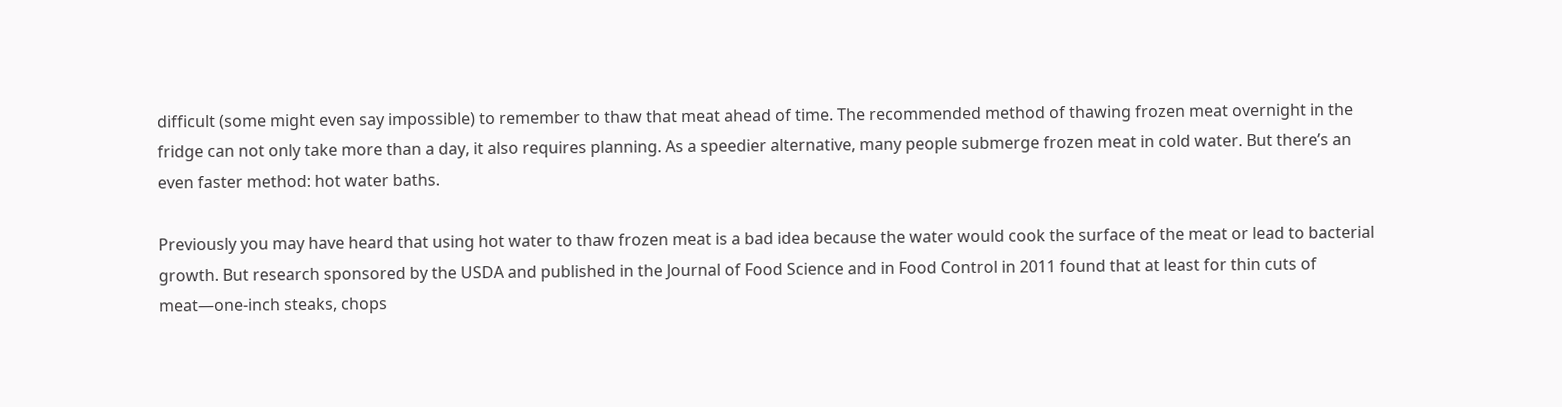difficult (some might even say impossible) to remember to thaw that meat ahead of time. The recommended method of thawing frozen meat overnight in the fridge can not only take more than a day, it also requires planning. As a speedier alternative, many people submerge frozen meat in cold water. But there’s an even faster method: hot water baths.

Previously you may have heard that using hot water to thaw frozen meat is a bad idea because the water would cook the surface of the meat or lead to bacterial growth. But research sponsored by the USDA and published in the Journal of Food Science and in Food Control in 2011 found that at least for thin cuts of meat—one-inch steaks, chops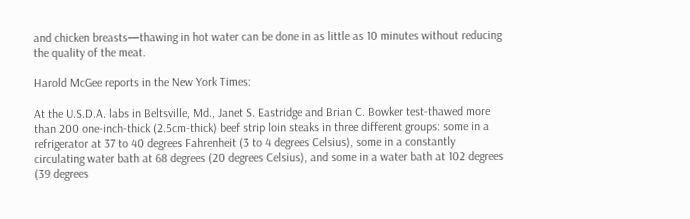and chicken breasts—thawing in hot water can be done in as little as 10 minutes without reducing the quality of the meat.

Harold McGee reports in the New York Times:

At the U.S.D.A. labs in Beltsville, Md., Janet S. Eastridge and Brian C. Bowker test-thawed more than 200 one-inch-thick (2.5cm-thick) beef strip loin steaks in three different groups: some in a refrigerator at 37 to 40 degrees Fahrenheit (3 to 4 degrees Celsius), some in a constantly circulating water bath at 68 degrees (20 degrees Celsius), and some in a water bath at 102 degrees (39 degrees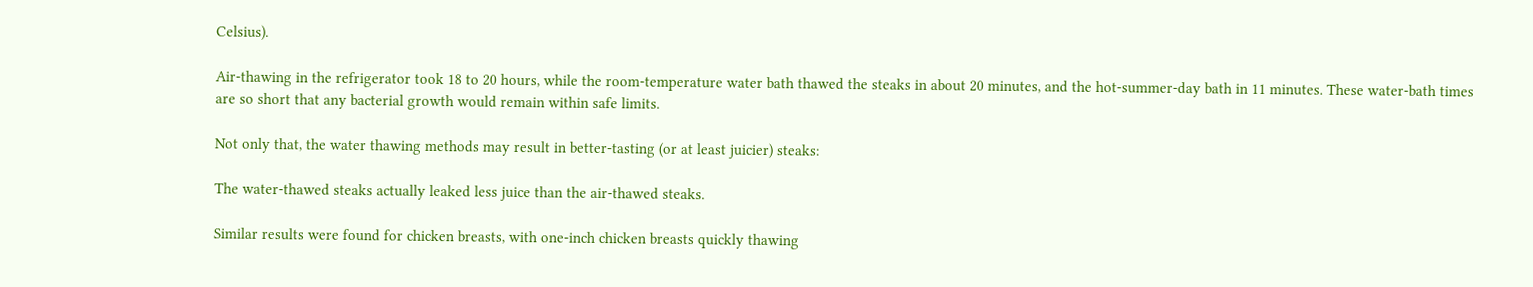Celsius).

Air-thawing in the refrigerator took 18 to 20 hours, while the room-temperature water bath thawed the steaks in about 20 minutes, and the hot-summer-day bath in 11 minutes. These water-bath times are so short that any bacterial growth would remain within safe limits.

Not only that, the water thawing methods may result in better-tasting (or at least juicier) steaks:

The water-thawed steaks actually leaked less juice than the air-thawed steaks.

Similar results were found for chicken breasts, with one-inch chicken breasts quickly thawing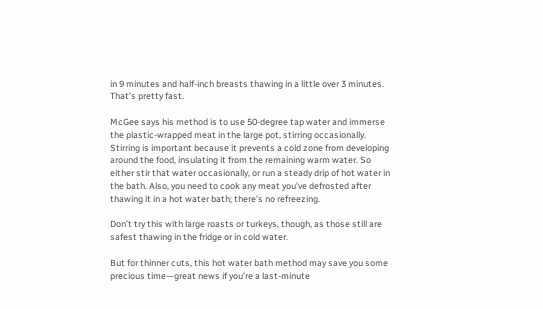in 9 minutes and half-inch breasts thawing in a little over 3 minutes. That’s pretty fast.

McGee says his method is to use 50-degree tap water and immerse the plastic-wrapped meat in the large pot, stirring occasionally. Stirring is important because it prevents a cold zone from developing around the food, insulating it from the remaining warm water. So either stir that water occasionally, or run a steady drip of hot water in the bath. Also, you need to cook any meat you’ve defrosted after thawing it in a hot water bath; there’s no refreezing.

Don’t try this with large roasts or turkeys, though, as those still are safest thawing in the fridge or in cold water.

But for thinner cuts, this hot water bath method may save you some precious time—great news if you’re a last-minute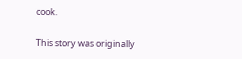cook.

This story was originally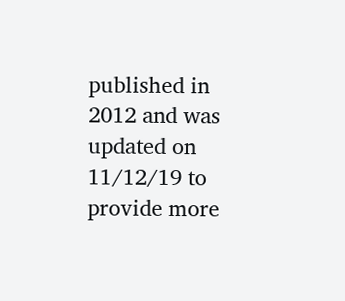published in 2012 and was updated on 11/12/19 to provide more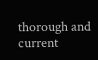thorough and current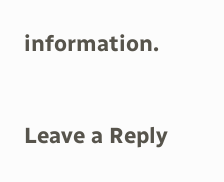information.


Leave a Reply